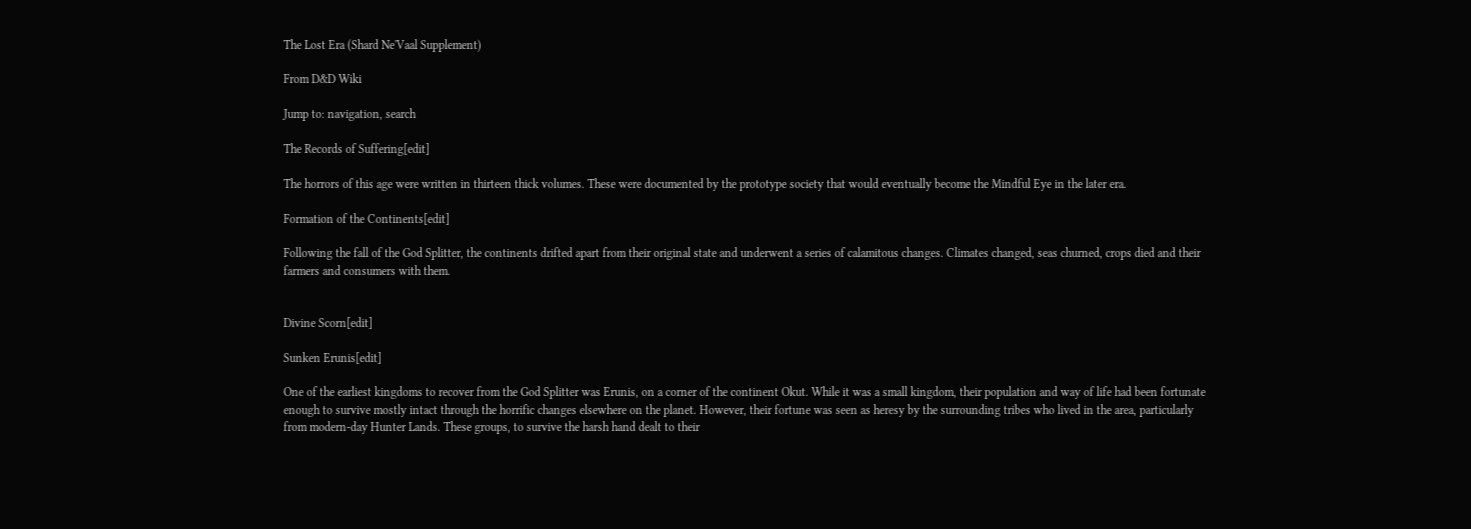The Lost Era (Shard Ne'Vaal Supplement)

From D&D Wiki

Jump to: navigation, search

The Records of Suffering[edit]

The horrors of this age were written in thirteen thick volumes. These were documented by the prototype society that would eventually become the Mindful Eye in the later era.

Formation of the Continents[edit]

Following the fall of the God Splitter, the continents drifted apart from their original state and underwent a series of calamitous changes. Climates changed, seas churned, crops died and their farmers and consumers with them.


Divine Scorn[edit]

Sunken Erunis[edit]

One of the earliest kingdoms to recover from the God Splitter was Erunis, on a corner of the continent Okut. While it was a small kingdom, their population and way of life had been fortunate enough to survive mostly intact through the horrific changes elsewhere on the planet. However, their fortune was seen as heresy by the surrounding tribes who lived in the area, particularly from modern-day Hunter Lands. These groups, to survive the harsh hand dealt to their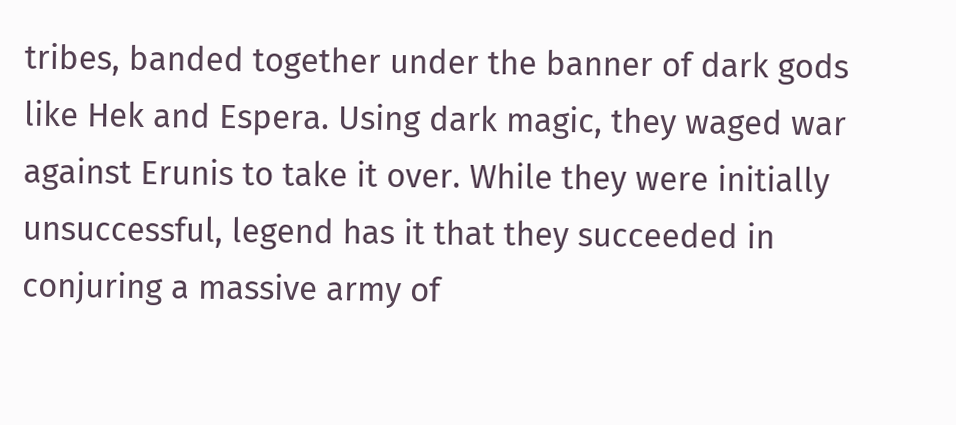tribes, banded together under the banner of dark gods like Hek and Espera. Using dark magic, they waged war against Erunis to take it over. While they were initially unsuccessful, legend has it that they succeeded in conjuring a massive army of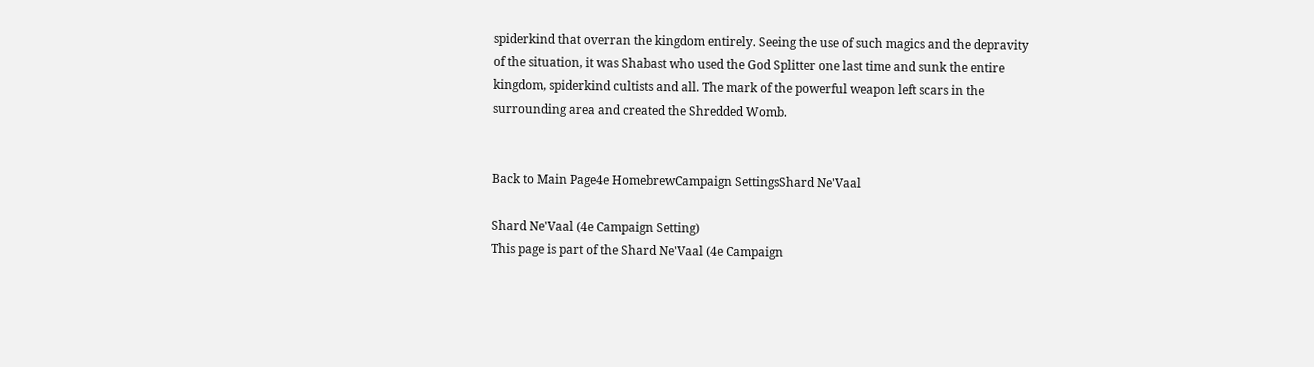spiderkind that overran the kingdom entirely. Seeing the use of such magics and the depravity of the situation, it was Shabast who used the God Splitter one last time and sunk the entire kingdom, spiderkind cultists and all. The mark of the powerful weapon left scars in the surrounding area and created the Shredded Womb.


Back to Main Page4e HomebrewCampaign SettingsShard Ne'Vaal

Shard Ne'Vaal (4e Campaign Setting)
This page is part of the Shard Ne'Vaal (4e Campaign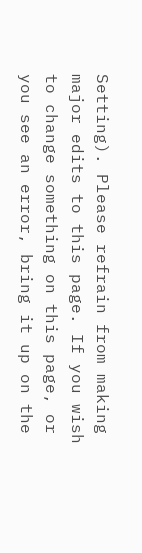Setting). Please refrain from making major edits to this page. If you wish to change something on this page, or you see an error, bring it up on the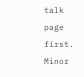talk page first. Minor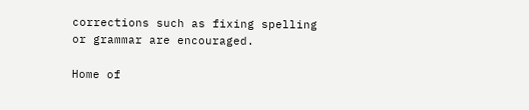corrections such as fixing spelling or grammar are encouraged.

Home of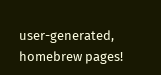user-generated,
homebrew pages!